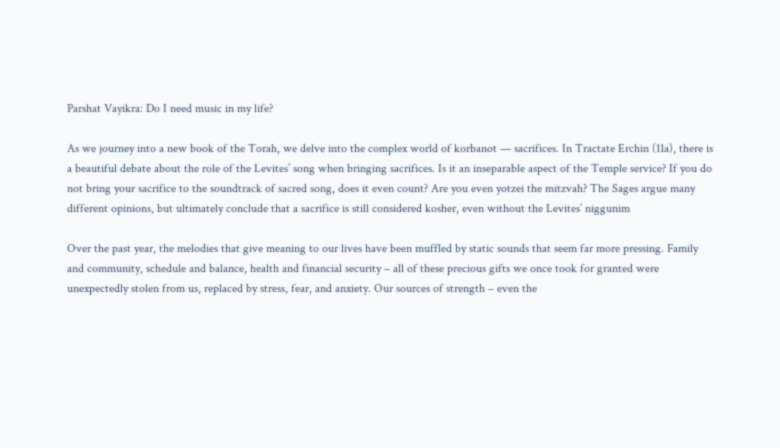Parshat Vayikra: Do I need music in my life?

As we journey into a new book of the Torah, we delve into the complex world of korbanot — sacrifices. In Tractate Erchin (11a), there is a beautiful debate about the role of the Levites’ song when bringing sacrifices. Is it an inseparable aspect of the Temple service? If you do not bring your sacrifice to the soundtrack of sacred song, does it even count? Are you even yotzei the mitzvah? The Sages argue many different opinions, but ultimately conclude that a sacrifice is still considered kosher, even without the Levites’ niggunim

Over the past year, the melodies that give meaning to our lives have been muffled by static sounds that seem far more pressing. Family and community, schedule and balance, health and financial security – all of these precious gifts we once took for granted were unexpectedly stolen from us, replaced by stress, fear, and anxiety. Our sources of strength – even the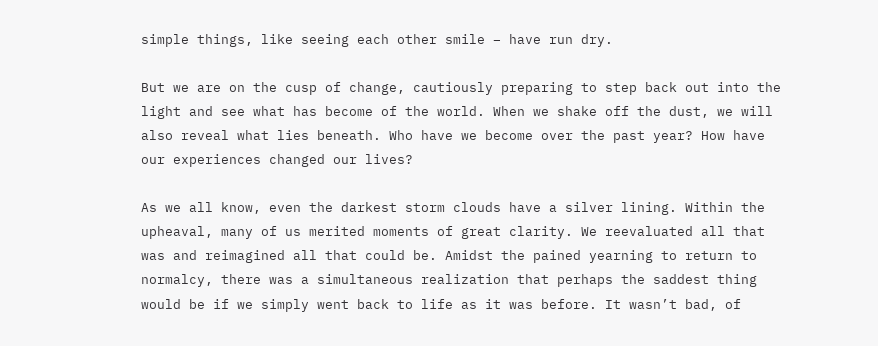simple things, like seeing each other smile – have run dry.

But we are on the cusp of change, cautiously preparing to step back out into the light and see what has become of the world. When we shake off the dust, we will also reveal what lies beneath. Who have we become over the past year? How have our experiences changed our lives?

As we all know, even the darkest storm clouds have a silver lining. Within the upheaval, many of us merited moments of great clarity. We reevaluated all that was and reimagined all that could be. Amidst the pained yearning to return to normalcy, there was a simultaneous realization that perhaps the saddest thing would be if we simply went back to life as it was before. It wasn’t bad, of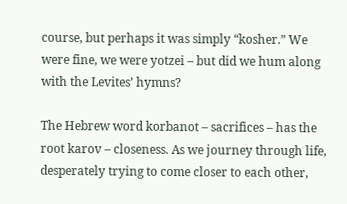course, but perhaps it was simply “kosher.” We were fine, we were yotzei – but did we hum along with the Levites’ hymns?

The Hebrew word korbanot – sacrifices – has the root karov – closeness. As we journey through life, desperately trying to come closer to each other,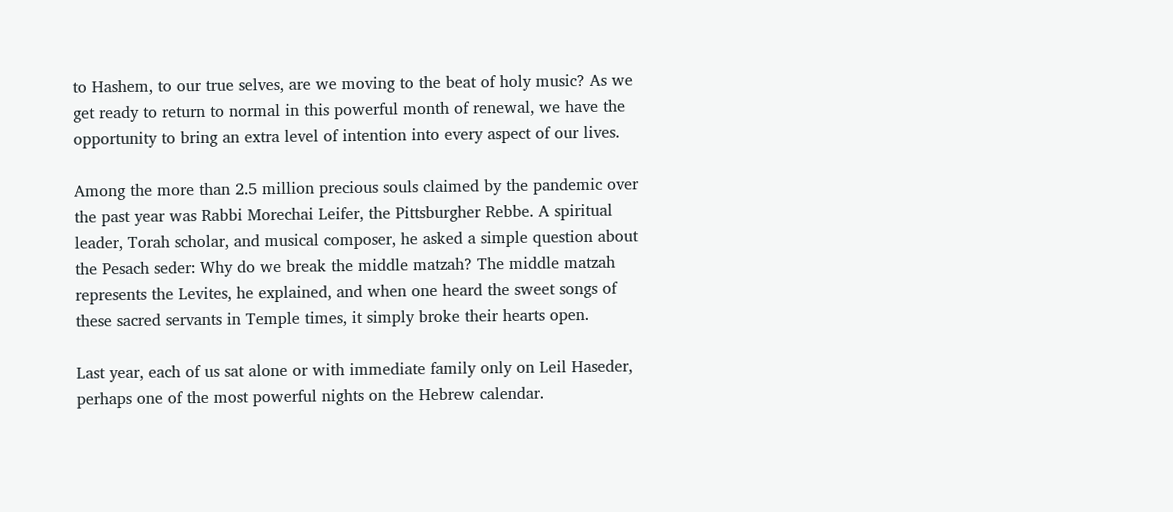to Hashem, to our true selves, are we moving to the beat of holy music? As we get ready to return to normal in this powerful month of renewal, we have the opportunity to bring an extra level of intention into every aspect of our lives.

Among the more than 2.5 million precious souls claimed by the pandemic over the past year was Rabbi Morechai Leifer, the Pittsburgher Rebbe. A spiritual leader, Torah scholar, and musical composer, he asked a simple question about the Pesach seder: Why do we break the middle matzah? The middle matzah represents the Levites, he explained, and when one heard the sweet songs of these sacred servants in Temple times, it simply broke their hearts open.

Last year, each of us sat alone or with immediate family only on Leil Haseder, perhaps one of the most powerful nights on the Hebrew calendar.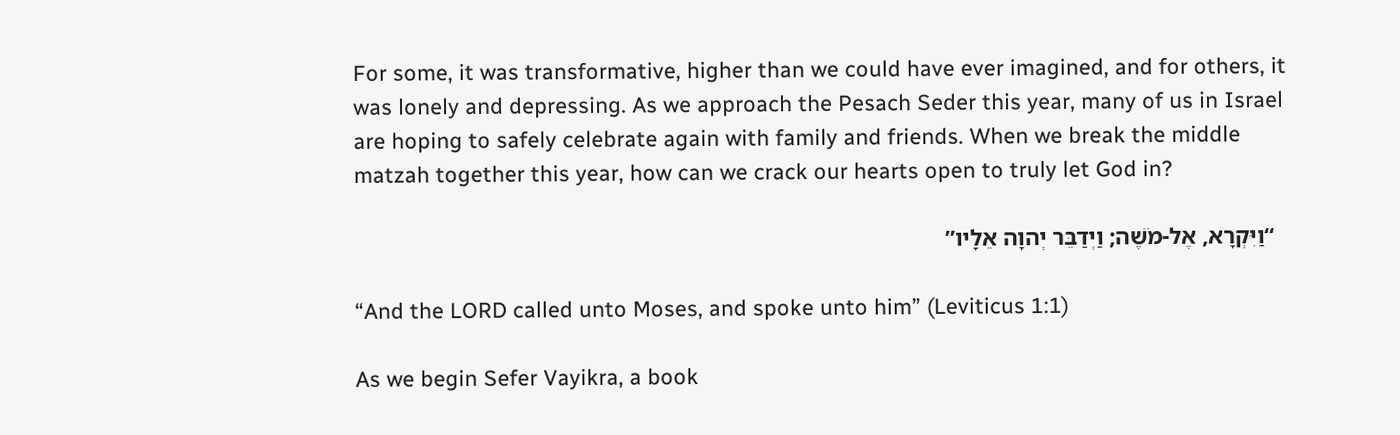For some, it was transformative, higher than we could have ever imagined, and for others, it was lonely and depressing. As we approach the Pesach Seder this year, many of us in Israel are hoping to safely celebrate again with family and friends. When we break the middle matzah together this year, how can we crack our hearts open to truly let God in?

  “וַיִּקְרָא, אֶל-מֹשֶׁה; וַיְדַבֵּר יְהוָה אֵלָיו”

“And the LORD called unto Moses, and spoke unto him” (Leviticus 1:1)

As we begin Sefer Vayikra, a book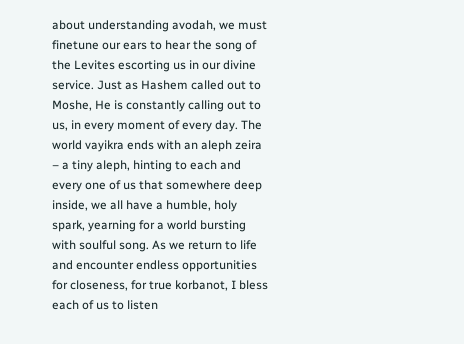about understanding avodah, we must finetune our ears to hear the song of the Levites escorting us in our divine service. Just as Hashem called out to Moshe, He is constantly calling out to us, in every moment of every day. The world vayikra ends with an aleph zeira – a tiny aleph, hinting to each and every one of us that somewhere deep inside, we all have a humble, holy spark, yearning for a world bursting with soulful song. As we return to life and encounter endless opportunities for closeness, for true korbanot, I bless each of us to listen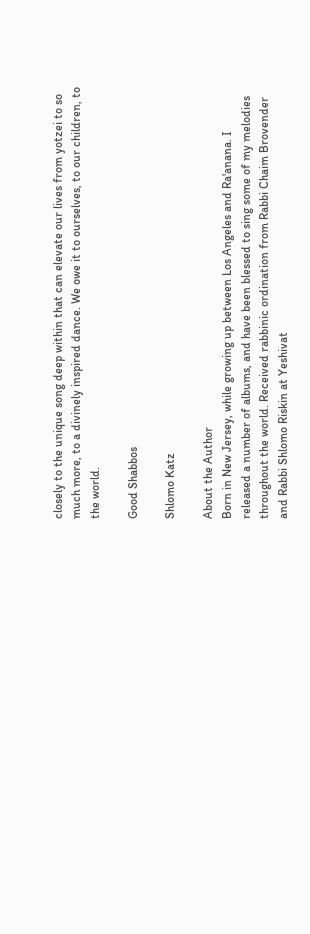closely to the unique song deep within that can elevate our lives from yotzei to so much more, to a divinely inspired dance. We owe it to ourselves, to our children, to the world.

Good Shabbos

Shlomo Katz

About the Author
Born in New Jersey, while growing up between Los Angeles and Ra'anana. I released a number of albums, and have been blessed to sing some of my melodies throughout the world. Received rabbinic ordination from Rabbi Chaim Brovender and Rabbi Shlomo Riskin at Yeshivat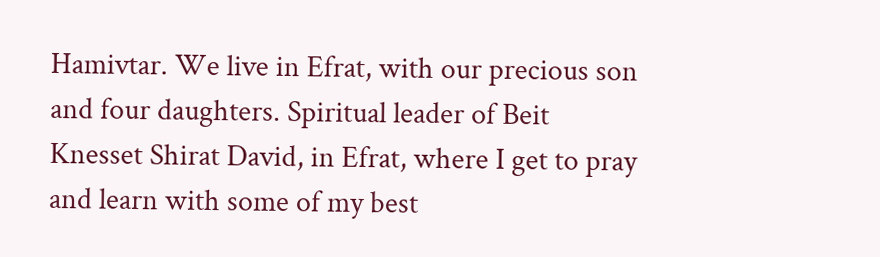Hamivtar. We live in Efrat, with our precious son and four daughters. Spiritual leader of Beit Knesset Shirat David, in Efrat, where I get to pray and learn with some of my best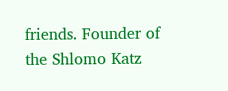friends. Founder of the Shlomo Katz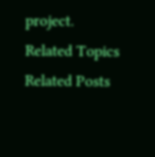project.
Related Topics
Related Posts